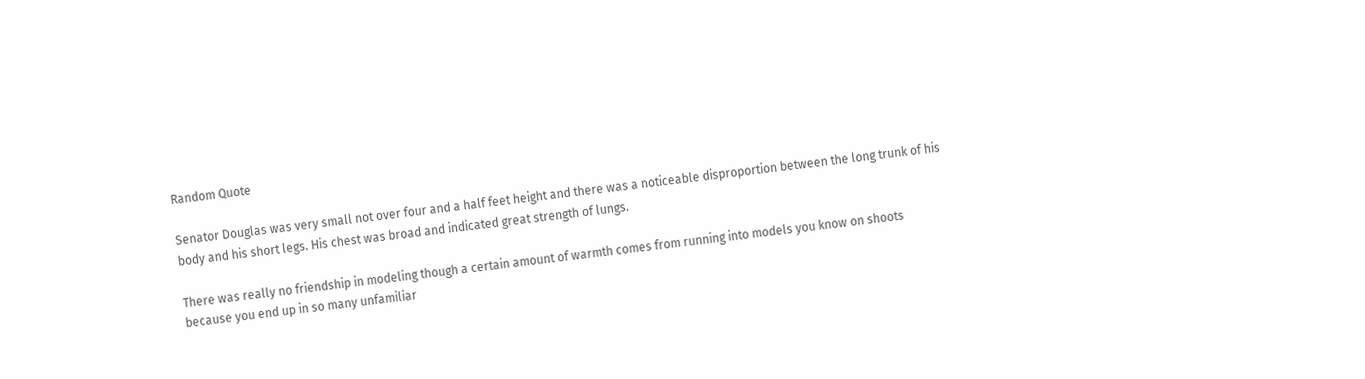Random Quote

Senator Douglas was very small not over four and a half feet height and there was a noticeable disproportion between the long trunk of his body and his short legs. His chest was broad and indicated great strength of lungs.

There was really no friendship in modeling though a certain amount of warmth comes from running into models you know on shoots because you end up in so many unfamiliar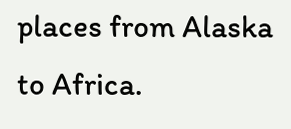places from Alaska to Africa.